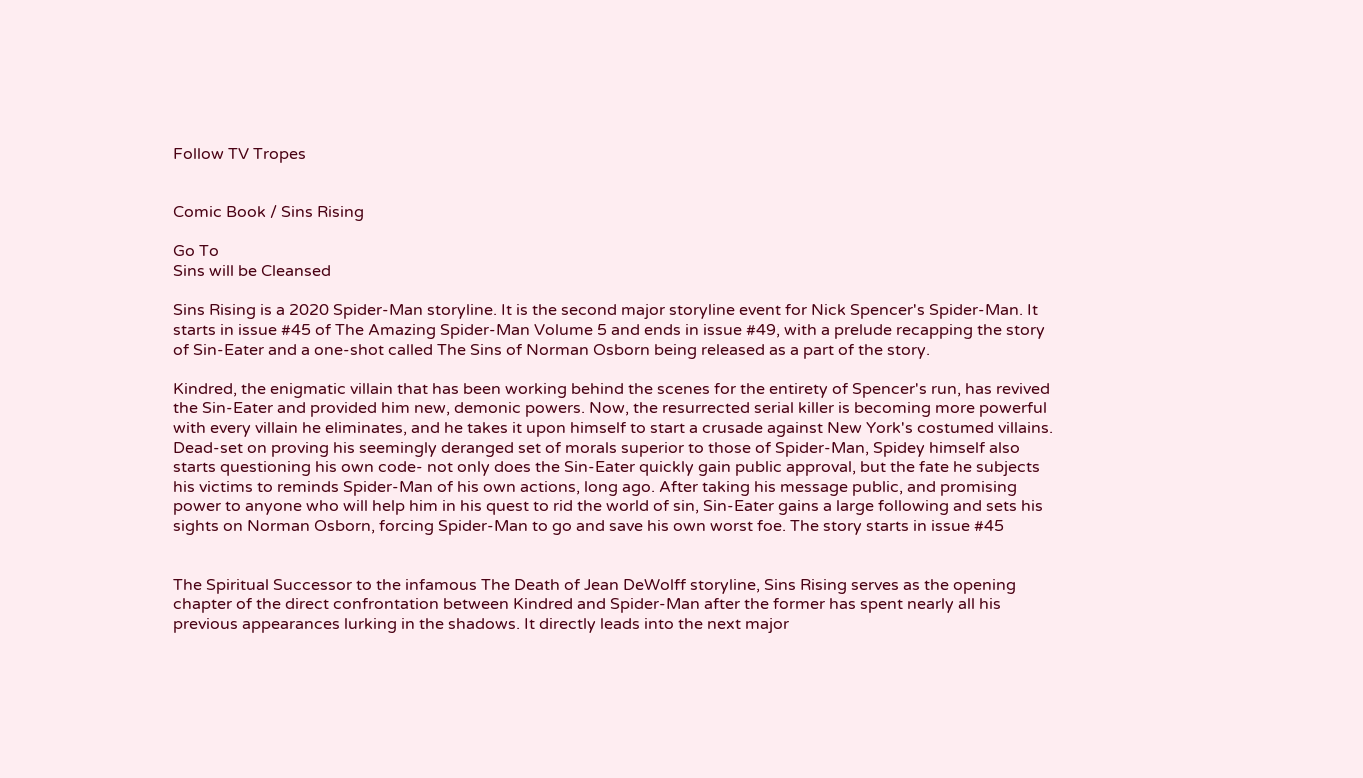Follow TV Tropes


Comic Book / Sins Rising

Go To
Sins will be Cleansed

Sins Rising is a 2020 Spider-Man storyline. It is the second major storyline event for Nick Spencer's Spider-Man. It starts in issue #45 of The Amazing Spider-Man Volume 5 and ends in issue #49, with a prelude recapping the story of Sin-Eater and a one-shot called The Sins of Norman Osborn being released as a part of the story.

Kindred, the enigmatic villain that has been working behind the scenes for the entirety of Spencer's run, has revived the Sin-Eater and provided him new, demonic powers. Now, the resurrected serial killer is becoming more powerful with every villain he eliminates, and he takes it upon himself to start a crusade against New York's costumed villains. Dead-set on proving his seemingly deranged set of morals superior to those of Spider-Man, Spidey himself also starts questioning his own code- not only does the Sin-Eater quickly gain public approval, but the fate he subjects his victims to reminds Spider-Man of his own actions, long ago. After taking his message public, and promising power to anyone who will help him in his quest to rid the world of sin, Sin-Eater gains a large following and sets his sights on Norman Osborn, forcing Spider-Man to go and save his own worst foe. The story starts in issue #45


The Spiritual Successor to the infamous The Death of Jean DeWolff storyline, Sins Rising serves as the opening chapter of the direct confrontation between Kindred and Spider-Man after the former has spent nearly all his previous appearances lurking in the shadows. It directly leads into the next major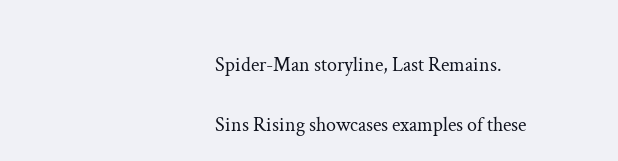Spider-Man storyline, Last Remains.

Sins Rising showcases examples of these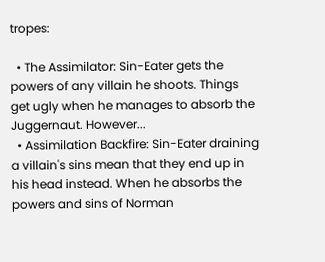tropes:

  • The Assimilator: Sin-Eater gets the powers of any villain he shoots. Things get ugly when he manages to absorb the Juggernaut. However...
  • Assimilation Backfire: Sin-Eater draining a villain's sins mean that they end up in his head instead. When he absorbs the powers and sins of Norman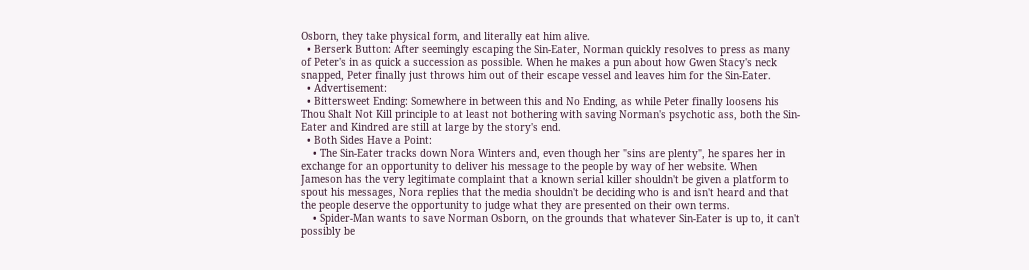Osborn, they take physical form, and literally eat him alive.
  • Berserk Button: After seemingly escaping the Sin-Eater, Norman quickly resolves to press as many of Peter's in as quick a succession as possible. When he makes a pun about how Gwen Stacy's neck snapped, Peter finally just throws him out of their escape vessel and leaves him for the Sin-Eater.
  • Advertisement:
  • Bittersweet Ending: Somewhere in between this and No Ending, as while Peter finally loosens his Thou Shalt Not Kill principle to at least not bothering with saving Norman's psychotic ass, both the Sin-Eater and Kindred are still at large by the story's end.
  • Both Sides Have a Point:
    • The Sin-Eater tracks down Nora Winters and, even though her "sins are plenty", he spares her in exchange for an opportunity to deliver his message to the people by way of her website. When Jameson has the very legitimate complaint that a known serial killer shouldn't be given a platform to spout his messages, Nora replies that the media shouldn't be deciding who is and isn't heard and that the people deserve the opportunity to judge what they are presented on their own terms.
    • Spider-Man wants to save Norman Osborn, on the grounds that whatever Sin-Eater is up to, it can't possibly be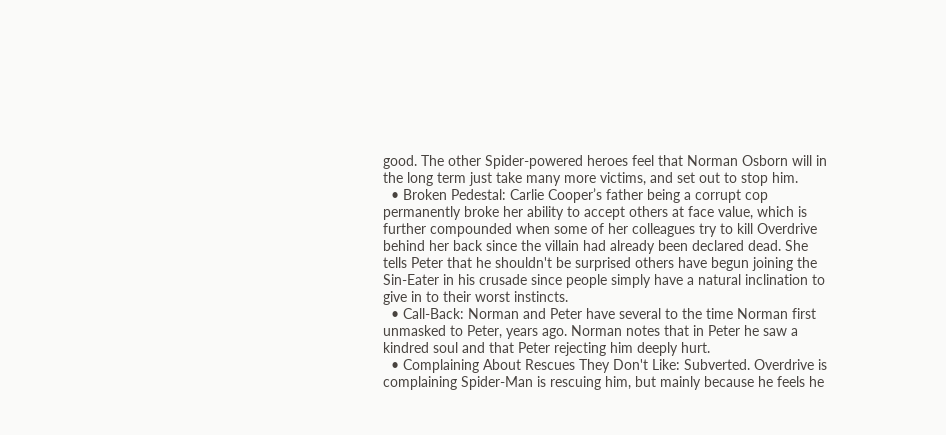good. The other Spider-powered heroes feel that Norman Osborn will in the long term just take many more victims, and set out to stop him.
  • Broken Pedestal: Carlie Cooper’s father being a corrupt cop permanently broke her ability to accept others at face value, which is further compounded when some of her colleagues try to kill Overdrive behind her back since the villain had already been declared dead. She tells Peter that he shouldn't be surprised others have begun joining the Sin-Eater in his crusade since people simply have a natural inclination to give in to their worst instincts.
  • Call-Back: Norman and Peter have several to the time Norman first unmasked to Peter, years ago. Norman notes that in Peter he saw a kindred soul and that Peter rejecting him deeply hurt.
  • Complaining About Rescues They Don't Like: Subverted. Overdrive is complaining Spider-Man is rescuing him, but mainly because he feels he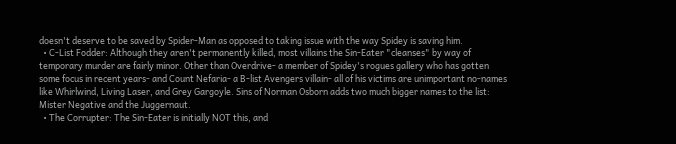doesn't deserve to be saved by Spider-Man as opposed to taking issue with the way Spidey is saving him.
  • C-List Fodder: Although they aren't permanently killed, most villains the Sin-Eater "cleanses" by way of temporary murder are fairly minor. Other than Overdrive- a member of Spidey's rogues gallery who has gotten some focus in recent years- and Count Nefaria- a B-list Avengers villain- all of his victims are unimportant no-names like Whirlwind, Living Laser, and Grey Gargoyle. Sins of Norman Osborn adds two much bigger names to the list: Mister Negative and the Juggernaut.
  • The Corrupter: The Sin-Eater is initially NOT this, and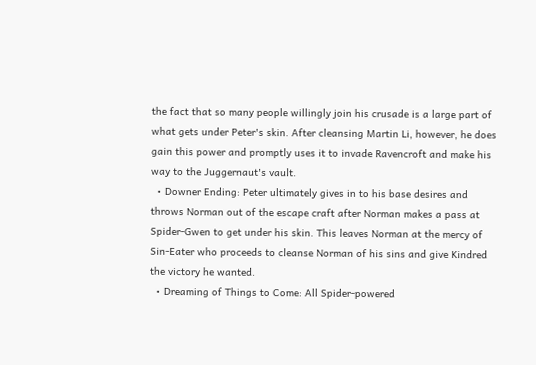the fact that so many people willingly join his crusade is a large part of what gets under Peter's skin. After cleansing Martin Li, however, he does gain this power and promptly uses it to invade Ravencroft and make his way to the Juggernaut's vault.
  • Downer Ending: Peter ultimately gives in to his base desires and throws Norman out of the escape craft after Norman makes a pass at Spider-Gwen to get under his skin. This leaves Norman at the mercy of Sin-Eater who proceeds to cleanse Norman of his sins and give Kindred the victory he wanted.
  • Dreaming of Things to Come: All Spider-powered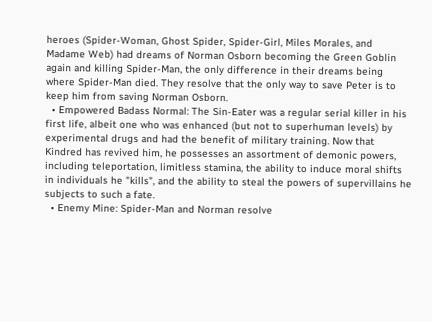heroes (Spider-Woman, Ghost Spider, Spider-Girl, Miles Morales, and Madame Web) had dreams of Norman Osborn becoming the Green Goblin again and killing Spider-Man, the only difference in their dreams being where Spider-Man died. They resolve that the only way to save Peter is to keep him from saving Norman Osborn.
  • Empowered Badass Normal: The Sin-Eater was a regular serial killer in his first life, albeit one who was enhanced (but not to superhuman levels) by experimental drugs and had the benefit of military training. Now that Kindred has revived him, he possesses an assortment of demonic powers, including teleportation, limitless stamina, the ability to induce moral shifts in individuals he "kills", and the ability to steal the powers of supervillains he subjects to such a fate.
  • Enemy Mine: Spider-Man and Norman resolve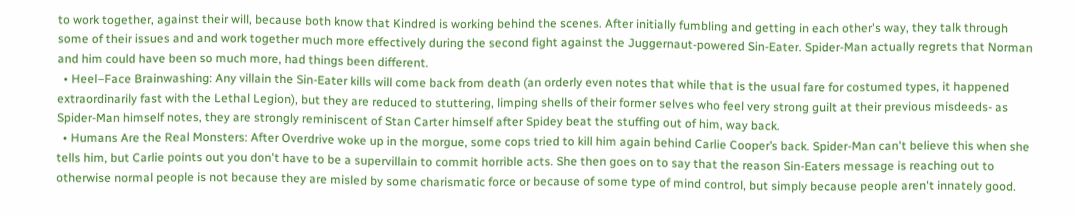to work together, against their will, because both know that Kindred is working behind the scenes. After initially fumbling and getting in each other's way, they talk through some of their issues and and work together much more effectively during the second fight against the Juggernaut-powered Sin-Eater. Spider-Man actually regrets that Norman and him could have been so much more, had things been different.
  • Heel–Face Brainwashing: Any villain the Sin-Eater kills will come back from death (an orderly even notes that while that is the usual fare for costumed types, it happened extraordinarily fast with the Lethal Legion), but they are reduced to stuttering, limping shells of their former selves who feel very strong guilt at their previous misdeeds- as Spider-Man himself notes, they are strongly reminiscent of Stan Carter himself after Spidey beat the stuffing out of him, way back.
  • Humans Are the Real Monsters: After Overdrive woke up in the morgue, some cops tried to kill him again behind Carlie Cooper’s back. Spider-Man can't believe this when she tells him, but Carlie points out you don't have to be a supervillain to commit horrible acts. She then goes on to say that the reason Sin-Eaters message is reaching out to otherwise normal people is not because they are misled by some charismatic force or because of some type of mind control, but simply because people aren't innately good.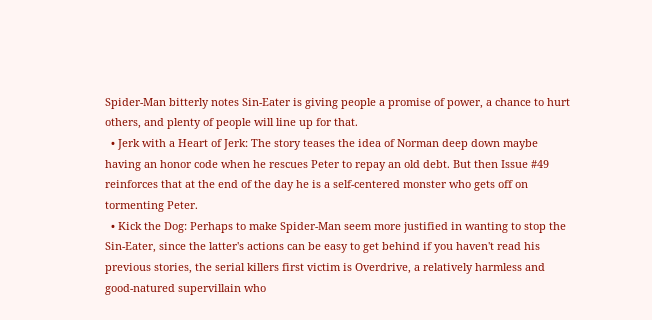Spider-Man bitterly notes Sin-Eater is giving people a promise of power, a chance to hurt others, and plenty of people will line up for that.
  • Jerk with a Heart of Jerk: The story teases the idea of Norman deep down maybe having an honor code when he rescues Peter to repay an old debt. But then Issue #49 reinforces that at the end of the day he is a self-centered monster who gets off on tormenting Peter.
  • Kick the Dog: Perhaps to make Spider-Man seem more justified in wanting to stop the Sin-Eater, since the latter's actions can be easy to get behind if you haven't read his previous stories, the serial killers first victim is Overdrive, a relatively harmless and good-natured supervillain who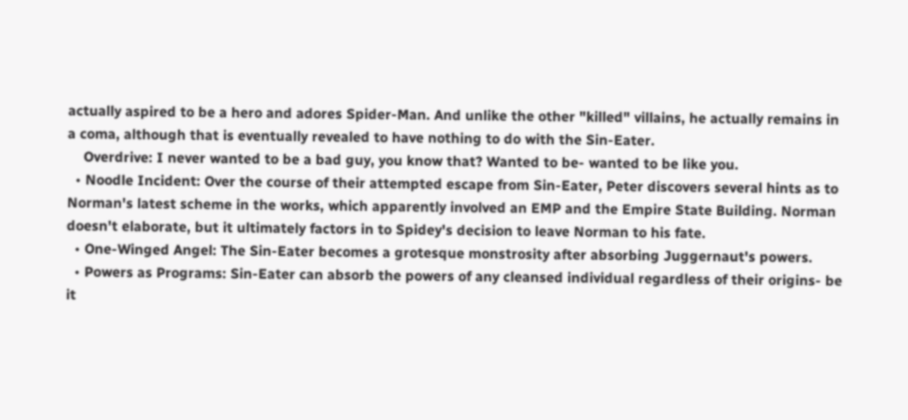actually aspired to be a hero and adores Spider-Man. And unlike the other "killed" villains, he actually remains in a coma, although that is eventually revealed to have nothing to do with the Sin-Eater.
    Overdrive: I never wanted to be a bad guy, you know that? Wanted to be- wanted to be like you.
  • Noodle Incident: Over the course of their attempted escape from Sin-Eater, Peter discovers several hints as to Norman's latest scheme in the works, which apparently involved an EMP and the Empire State Building. Norman doesn't elaborate, but it ultimately factors in to Spidey's decision to leave Norman to his fate.
  • One-Winged Angel: The Sin-Eater becomes a grotesque monstrosity after absorbing Juggernaut's powers.
  • Powers as Programs: Sin-Eater can absorb the powers of any cleansed individual regardless of their origins- be it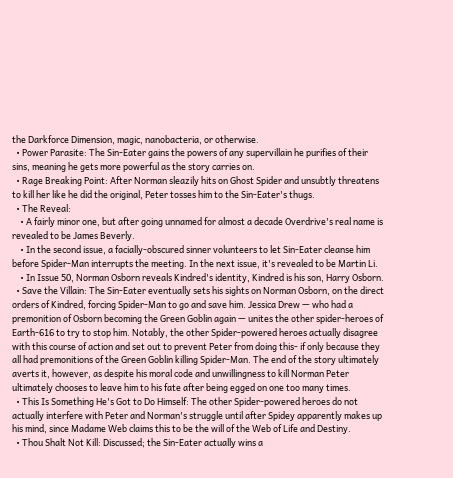the Darkforce Dimension, magic, nanobacteria, or otherwise.
  • Power Parasite: The Sin-Eater gains the powers of any supervillain he purifies of their sins, meaning he gets more powerful as the story carries on.
  • Rage Breaking Point: After Norman sleazily hits on Ghost Spider and unsubtly threatens to kill her like he did the original, Peter tosses him to the Sin-Eater's thugs.
  • The Reveal:
    • A fairly minor one, but after going unnamed for almost a decade Overdrive's real name is revealed to be James Beverly.
    • In the second issue, a facially-obscured sinner volunteers to let Sin-Eater cleanse him before Spider-Man interrupts the meeting. In the next issue, it's revealed to be Martin Li.
    • In Issue 50, Norman Osborn reveals Kindred's identity, Kindred is his son, Harry Osborn.
  • Save the Villain: The Sin-Eater eventually sets his sights on Norman Osborn, on the direct orders of Kindred, forcing Spider-Man to go and save him. Jessica Drew — who had a premonition of Osborn becoming the Green Goblin again — unites the other spider-heroes of Earth-616 to try to stop him. Notably, the other Spider-powered heroes actually disagree with this course of action and set out to prevent Peter from doing this- if only because they all had premonitions of the Green Goblin killing Spider-Man. The end of the story ultimately averts it, however, as despite his moral code and unwillingness to kill Norman Peter ultimately chooses to leave him to his fate after being egged on one too many times.
  • This Is Something He's Got to Do Himself: The other Spider-powered heroes do not actually interfere with Peter and Norman's struggle until after Spidey apparently makes up his mind, since Madame Web claims this to be the will of the Web of Life and Destiny.
  • Thou Shalt Not Kill: Discussed; the Sin-Eater actually wins a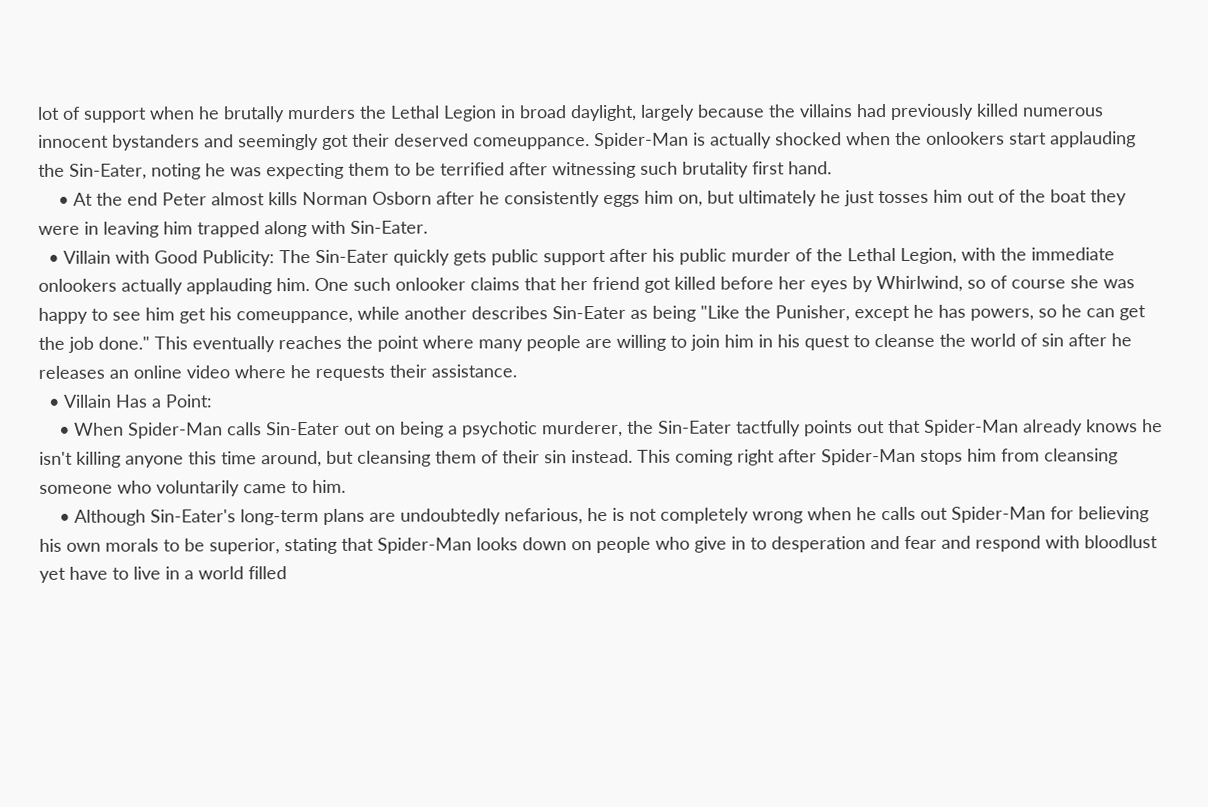lot of support when he brutally murders the Lethal Legion in broad daylight, largely because the villains had previously killed numerous innocent bystanders and seemingly got their deserved comeuppance. Spider-Man is actually shocked when the onlookers start applauding the Sin-Eater, noting he was expecting them to be terrified after witnessing such brutality first hand.
    • At the end Peter almost kills Norman Osborn after he consistently eggs him on, but ultimately he just tosses him out of the boat they were in leaving him trapped along with Sin-Eater.
  • Villain with Good Publicity: The Sin-Eater quickly gets public support after his public murder of the Lethal Legion, with the immediate onlookers actually applauding him. One such onlooker claims that her friend got killed before her eyes by Whirlwind, so of course she was happy to see him get his comeuppance, while another describes Sin-Eater as being "Like the Punisher, except he has powers, so he can get the job done." This eventually reaches the point where many people are willing to join him in his quest to cleanse the world of sin after he releases an online video where he requests their assistance.
  • Villain Has a Point:
    • When Spider-Man calls Sin-Eater out on being a psychotic murderer, the Sin-Eater tactfully points out that Spider-Man already knows he isn't killing anyone this time around, but cleansing them of their sin instead. This coming right after Spider-Man stops him from cleansing someone who voluntarily came to him.
    • Although Sin-Eater's long-term plans are undoubtedly nefarious, he is not completely wrong when he calls out Spider-Man for believing his own morals to be superior, stating that Spider-Man looks down on people who give in to desperation and fear and respond with bloodlust yet have to live in a world filled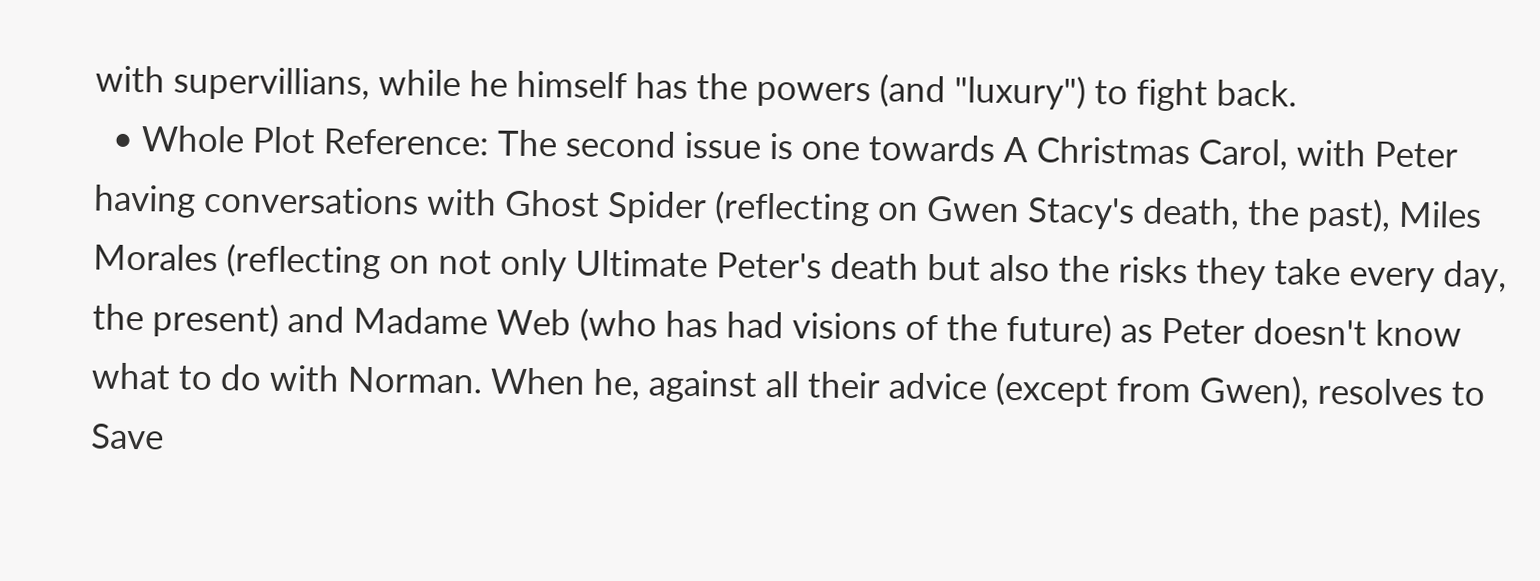with supervillians, while he himself has the powers (and "luxury") to fight back.
  • Whole Plot Reference: The second issue is one towards A Christmas Carol, with Peter having conversations with Ghost Spider (reflecting on Gwen Stacy's death, the past), Miles Morales (reflecting on not only Ultimate Peter's death but also the risks they take every day, the present) and Madame Web (who has had visions of the future) as Peter doesn't know what to do with Norman. When he, against all their advice (except from Gwen), resolves to Save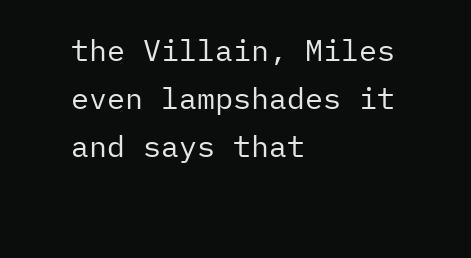the Villain, Miles even lampshades it and says that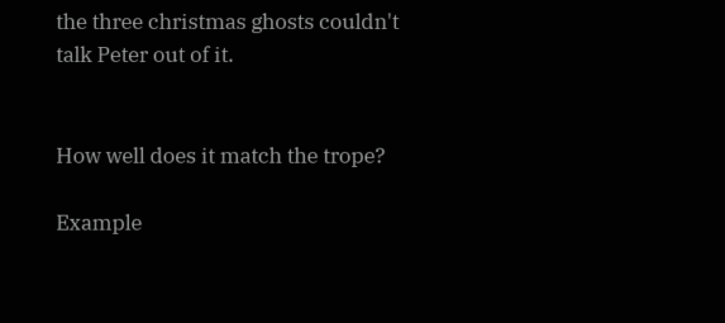the three christmas ghosts couldn't talk Peter out of it.


How well does it match the trope?

Example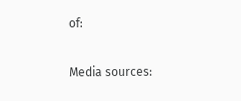of:


Media sources: